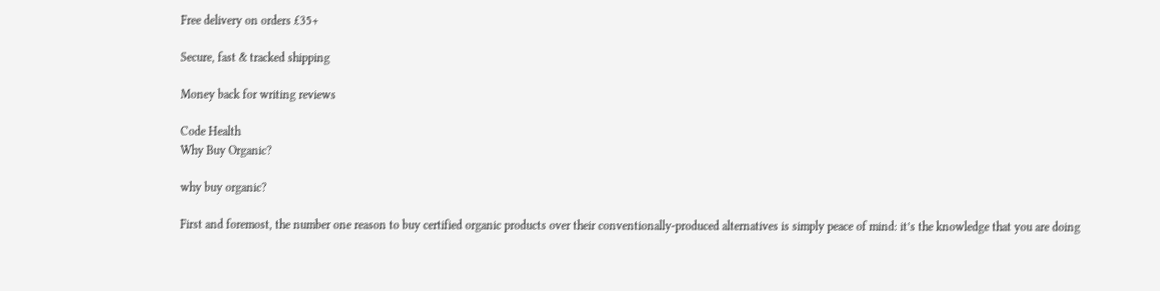Free delivery on orders £35+

Secure, fast & tracked shipping

Money back for writing reviews

Code Health
Why Buy Organic?

why buy organic?

First and foremost, the number one reason to buy certified organic products over their conventionally-produced alternatives is simply peace of mind: it’s the knowledge that you are doing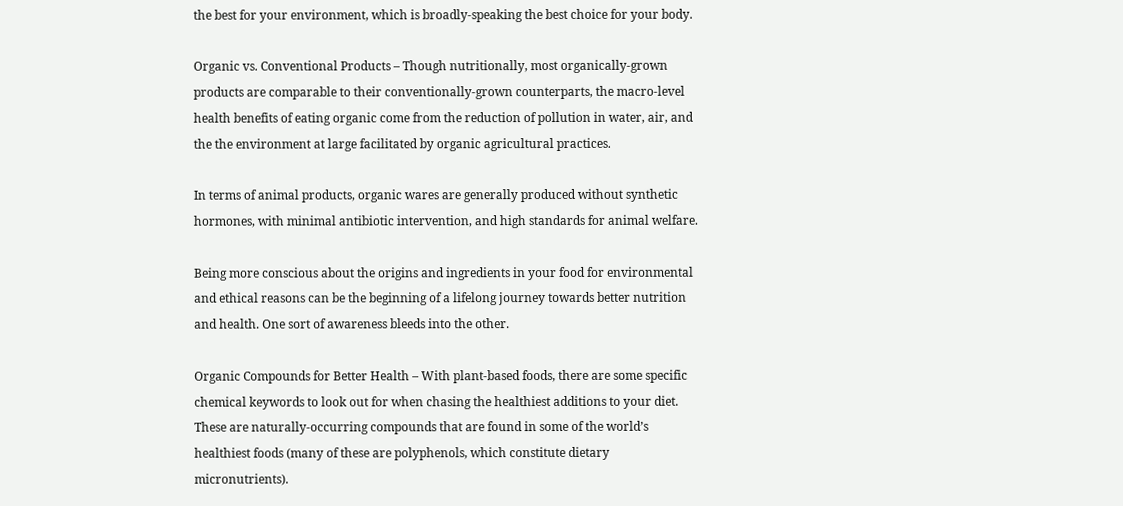the best for your environment, which is broadly-speaking the best choice for your body.

Organic vs. Conventional Products – Though nutritionally, most organically-grown products are comparable to their conventionally-grown counterparts, the macro-level health benefits of eating organic come from the reduction of pollution in water, air, and the the environment at large facilitated by organic agricultural practices.

In terms of animal products, organic wares are generally produced without synthetic hormones, with minimal antibiotic intervention, and high standards for animal welfare.

Being more conscious about the origins and ingredients in your food for environmental and ethical reasons can be the beginning of a lifelong journey towards better nutrition and health. One sort of awareness bleeds into the other.

Organic Compounds for Better Health – With plant-based foods, there are some specific chemical keywords to look out for when chasing the healthiest additions to your diet. These are naturally-occurring compounds that are found in some of the world’s healthiest foods (many of these are polyphenols, which constitute dietary micronutrients).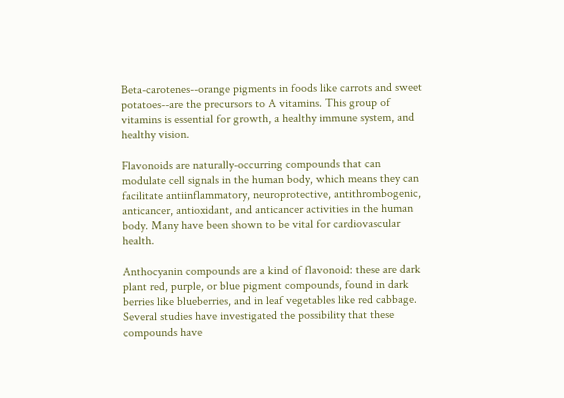Beta-carotenes--orange pigments in foods like carrots and sweet potatoes--are the precursors to A vitamins. This group of vitamins is essential for growth, a healthy immune system, and healthy vision.

Flavonoids are naturally-occurring compounds that can modulate cell signals in the human body, which means they can facilitate antiinflammatory, neuroprotective, antithrombogenic, anticancer, antioxidant, and anticancer activities in the human body. Many have been shown to be vital for cardiovascular health.

Anthocyanin compounds are a kind of flavonoid: these are dark plant red, purple, or blue pigment compounds, found in dark berries like blueberries, and in leaf vegetables like red cabbage. Several studies have investigated the possibility that these compounds have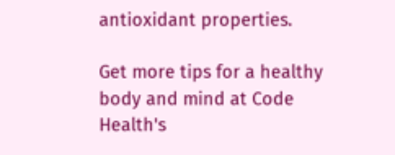antioxidant properties.

Get more tips for a healthy body and mind at Code Health's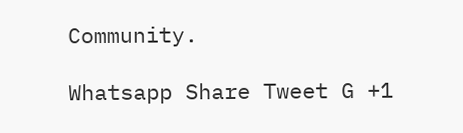Community.

Whatsapp Share Tweet G +1